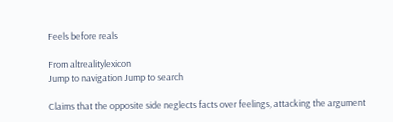Feels before reals

From altrealitylexicon
Jump to navigation Jump to search

Claims that the opposite side neglects facts over feelings, attacking the argument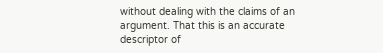without dealing with the claims of an argument. That this is an accurate descriptor of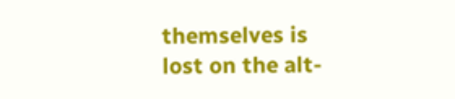themselves is lost on the alt-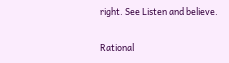right. See Listen and believe.

Rational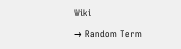Wiki

→ Random Term